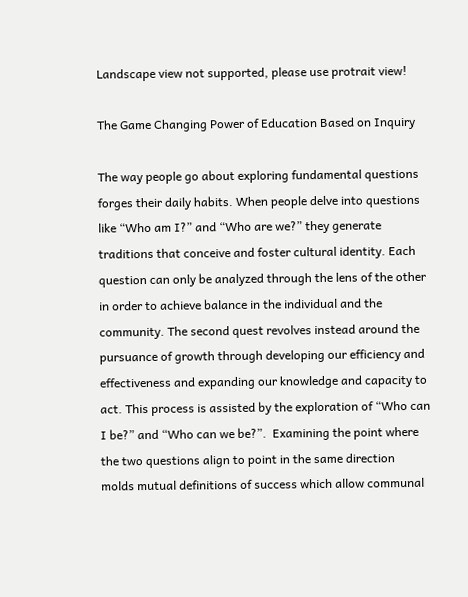Landscape view not supported, please use protrait view!

The Game Changing Power of Education Based on Inquiry

The way people go about exploring fundamental questions forges their daily habits. When people delve into questions like “Who am I?” and “Who are we?” they generate traditions that conceive and foster cultural identity. Each question can only be analyzed through the lens of the other in order to achieve balance in the individual and the community. The second quest revolves instead around the pursuance of growth through developing our efficiency and effectiveness and expanding our knowledge and capacity to act. This process is assisted by the exploration of “Who can I be?” and “Who can we be?”.  Examining the point where the two questions align to point in the same direction  molds mutual definitions of success which allow communal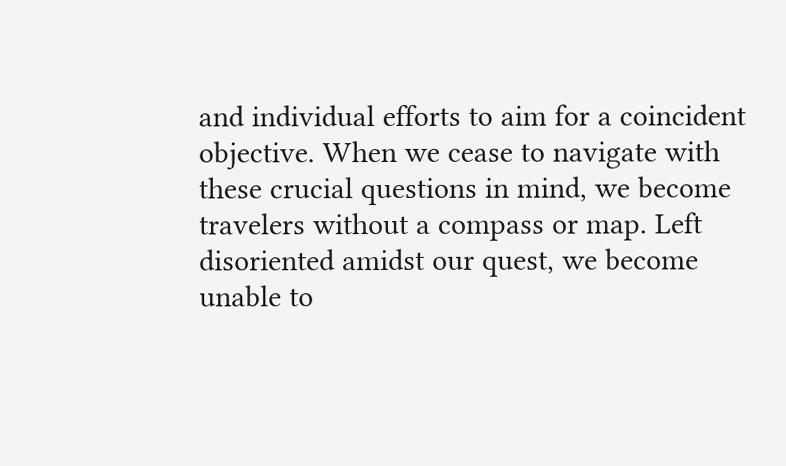and individual efforts to aim for a coincident objective. When we cease to navigate with these crucial questions in mind, we become travelers without a compass or map. Left disoriented amidst our quest, we become unable to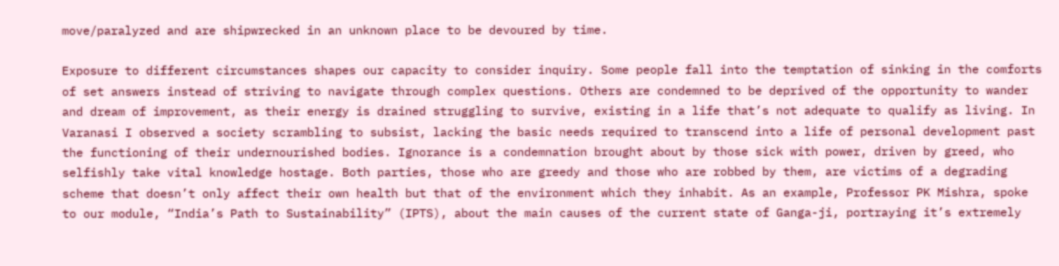move/paralyzed and are shipwrecked in an unknown place to be devoured by time.

Exposure to different circumstances shapes our capacity to consider inquiry. Some people fall into the temptation of sinking in the comforts of set answers instead of striving to navigate through complex questions. Others are condemned to be deprived of the opportunity to wander and dream of improvement, as their energy is drained struggling to survive, existing in a life that’s not adequate to qualify as living. In Varanasi I observed a society scrambling to subsist, lacking the basic needs required to transcend into a life of personal development past the functioning of their undernourished bodies. Ignorance is a condemnation brought about by those sick with power, driven by greed, who selfishly take vital knowledge hostage. Both parties, those who are greedy and those who are robbed by them, are victims of a degrading scheme that doesn’t only affect their own health but that of the environment which they inhabit. As an example, Professor PK Mishra, spoke to our module, “India’s Path to Sustainability” (IPTS), about the main causes of the current state of Ganga-ji, portraying it’s extremely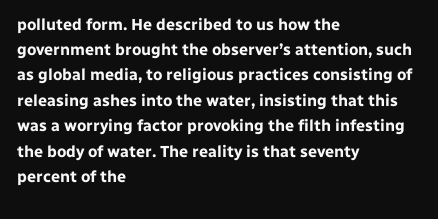polluted form. He described to us how the government brought the observer’s attention, such as global media, to religious practices consisting of releasing ashes into the water, insisting that this was a worrying factor provoking the filth infesting the body of water. The reality is that seventy percent of the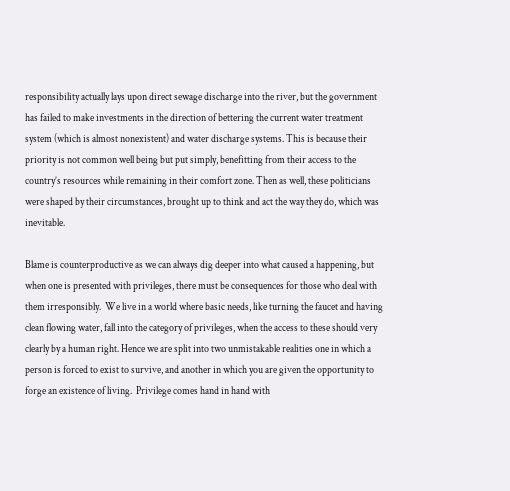responsibility actually lays upon direct sewage discharge into the river, but the government has failed to make investments in the direction of bettering the current water treatment system (which is almost nonexistent) and water discharge systems. This is because their priority is not common well being but put simply, benefitting from their access to the country’s resources while remaining in their comfort zone. Then as well, these politicians were shaped by their circumstances, brought up to think and act the way they do, which was inevitable.

Blame is counterproductive as we can always dig deeper into what caused a happening, but when one is presented with privileges, there must be consequences for those who deal with them irresponsibly.  We live in a world where basic needs, like turning the faucet and having clean flowing water, fall into the category of privileges, when the access to these should very clearly by a human right. Hence we are split into two unmistakable realities one in which a person is forced to exist to survive, and another in which you are given the opportunity to forge an existence of living.  Privilege comes hand in hand with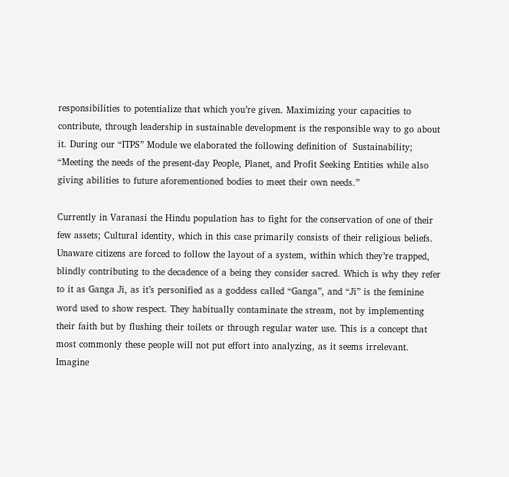responsibilities to potentialize that which you’re given. Maximizing your capacities to contribute, through leadership in sustainable development is the responsible way to go about it. During our “ITPS” Module we elaborated the following definition of  Sustainability; “Meeting the needs of the present-day People, Planet, and Profit Seeking Entities while also giving abilities to future aforementioned bodies to meet their own needs.”

Currently in Varanasi the Hindu population has to fight for the conservation of one of their few assets; Cultural identity, which in this case primarily consists of their religious beliefs. Unaware citizens are forced to follow the layout of a system, within which they’re trapped, blindly contributing to the decadence of a being they consider sacred. Which is why they refer to it as Ganga Ji, as it’s personified as a goddess called “Ganga”, and “Ji” is the feminine word used to show respect. They habitually contaminate the stream, not by implementing their faith but by flushing their toilets or through regular water use. This is a concept that most commonly these people will not put effort into analyzing, as it seems irrelevant. Imagine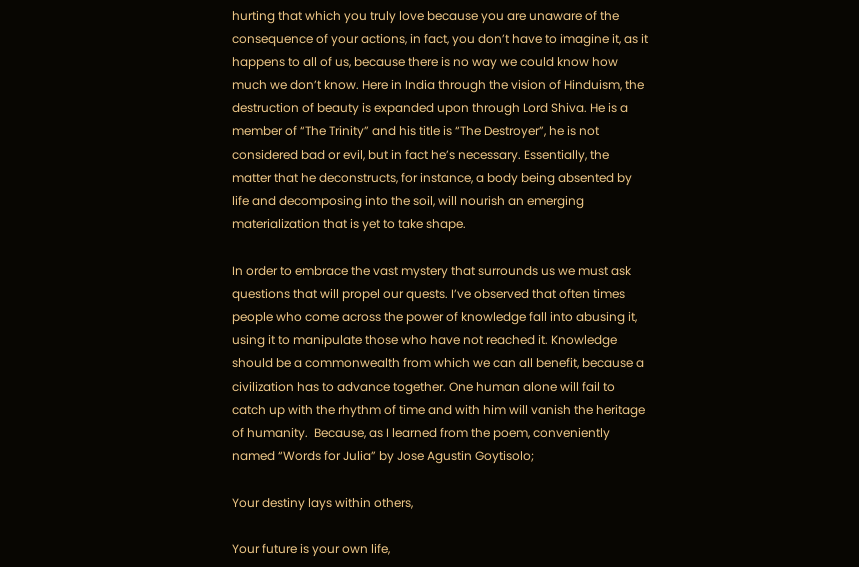hurting that which you truly love because you are unaware of the consequence of your actions, in fact, you don’t have to imagine it, as it happens to all of us, because there is no way we could know how much we don’t know. Here in India through the vision of Hinduism, the destruction of beauty is expanded upon through Lord Shiva. He is a member of “The Trinity” and his title is “The Destroyer”, he is not considered bad or evil, but in fact he’s necessary. Essentially, the matter that he deconstructs, for instance, a body being absented by life and decomposing into the soil, will nourish an emerging materialization that is yet to take shape.

In order to embrace the vast mystery that surrounds us we must ask questions that will propel our quests. I’ve observed that often times people who come across the power of knowledge fall into abusing it, using it to manipulate those who have not reached it. Knowledge should be a commonwealth from which we can all benefit, because a civilization has to advance together. One human alone will fail to catch up with the rhythm of time and with him will vanish the heritage of humanity.  Because, as I learned from the poem, conveniently named “Words for Julia” by Jose Agustin Goytisolo;

Your destiny lays within others,

Your future is your own life,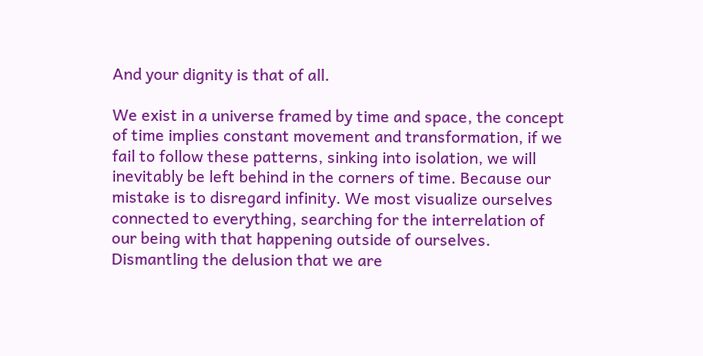And your dignity is that of all.

We exist in a universe framed by time and space, the concept of time implies constant movement and transformation, if we fail to follow these patterns, sinking into isolation, we will inevitably be left behind in the corners of time. Because our mistake is to disregard infinity. We most visualize ourselves connected to everything, searching for the interrelation of our being with that happening outside of ourselves. Dismantling the delusion that we are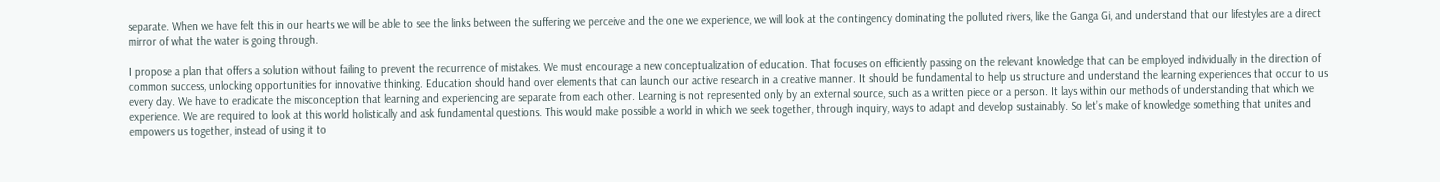separate. When we have felt this in our hearts we will be able to see the links between the suffering we perceive and the one we experience, we will look at the contingency dominating the polluted rivers, like the Ganga Gi, and understand that our lifestyles are a direct mirror of what the water is going through.

I propose a plan that offers a solution without failing to prevent the recurrence of mistakes. We must encourage a new conceptualization of education. That focuses on efficiently passing on the relevant knowledge that can be employed individually in the direction of common success, unlocking opportunities for innovative thinking. Education should hand over elements that can launch our active research in a creative manner. It should be fundamental to help us structure and understand the learning experiences that occur to us every day. We have to eradicate the misconception that learning and experiencing are separate from each other. Learning is not represented only by an external source, such as a written piece or a person. It lays within our methods of understanding that which we experience. We are required to look at this world holistically and ask fundamental questions. This would make possible a world in which we seek together, through inquiry, ways to adapt and develop sustainably. So let’s make of knowledge something that unites and empowers us together, instead of using it to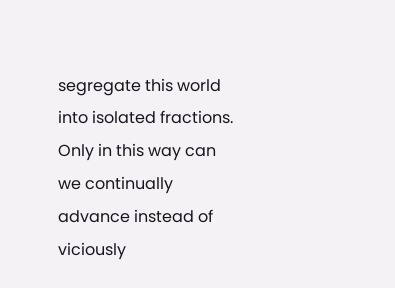segregate this world into isolated fractions. Only in this way can we continually advance instead of viciously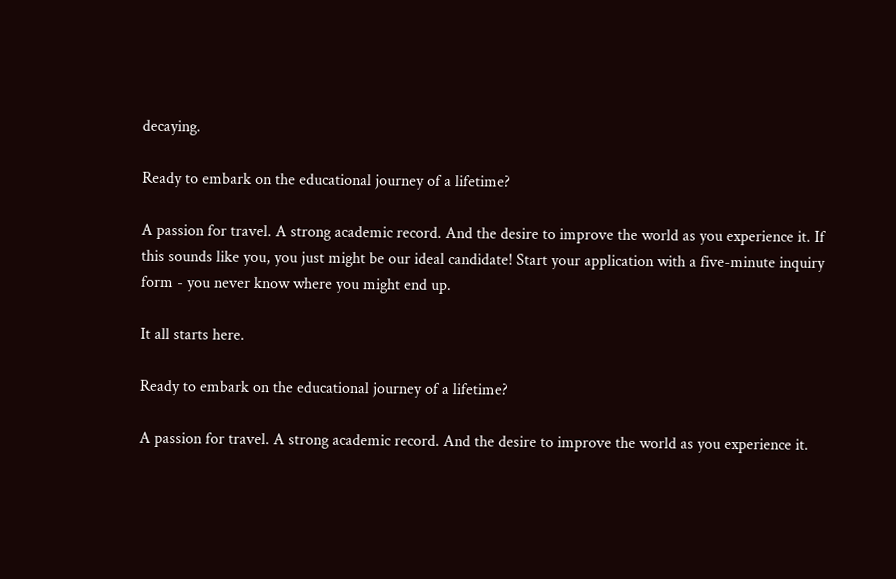decaying.

Ready to embark on the educational journey of a lifetime?

A passion for travel. A strong academic record. And the desire to improve the world as you experience it. If this sounds like you, you just might be our ideal candidate! Start your application with a five-minute inquiry form - you never know where you might end up.

It all starts here.

Ready to embark on the educational journey of a lifetime?

A passion for travel. A strong academic record. And the desire to improve the world as you experience it.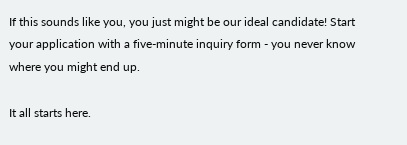If this sounds like you, you just might be our ideal candidate! Start your application with a five-minute inquiry form - you never know where you might end up.

It all starts here.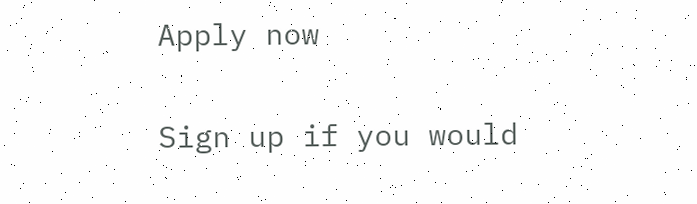Apply now

Sign up if you would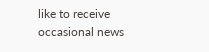like to receive occasional news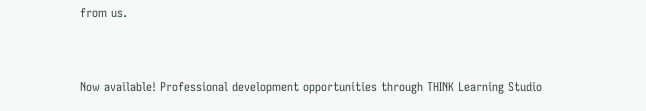from us.


Now available! Professional development opportunities through THINK Learning Studio